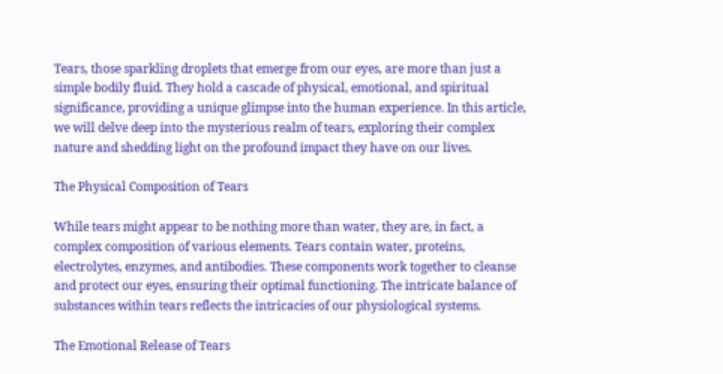Tears, those sparkling droplets that emerge from our eyes, are more than just a simple bodily fluid. They hold a cascade of physical, emotional, and spiritual significance, providing a unique glimpse into the human experience. In this article, we will delve deep into the mysterious realm of tears, exploring their complex nature and shedding light on the profound impact they have on our lives.

The Physical Composition of Tears

While tears might appear to be nothing more than water, they are, in fact, a complex composition of various elements. Tears contain water, proteins, electrolytes, enzymes, and antibodies. These components work together to cleanse and protect our eyes, ensuring their optimal functioning. The intricate balance of substances within tears reflects the intricacies of our physiological systems.

The Emotional Release of Tears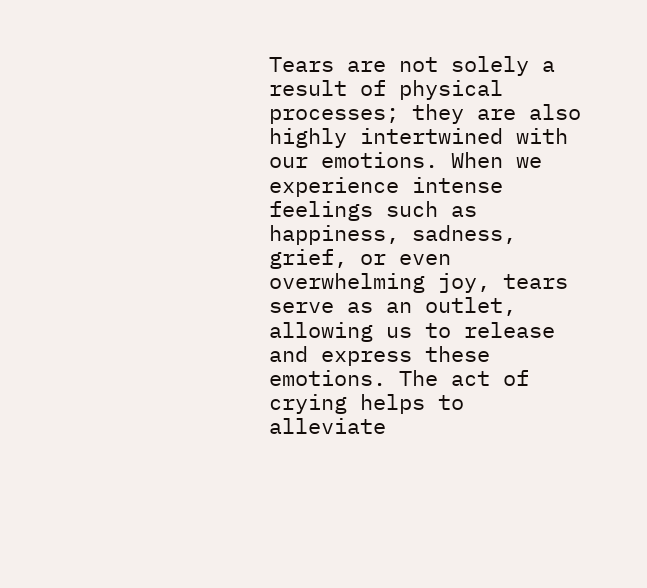Tears are not solely a result of physical processes; they are also highly intertwined with our emotions. When we experience intense feelings such as happiness, sadness, grief, or even overwhelming joy, tears serve as an outlet, allowing us to release and express these emotions. The act of crying helps to alleviate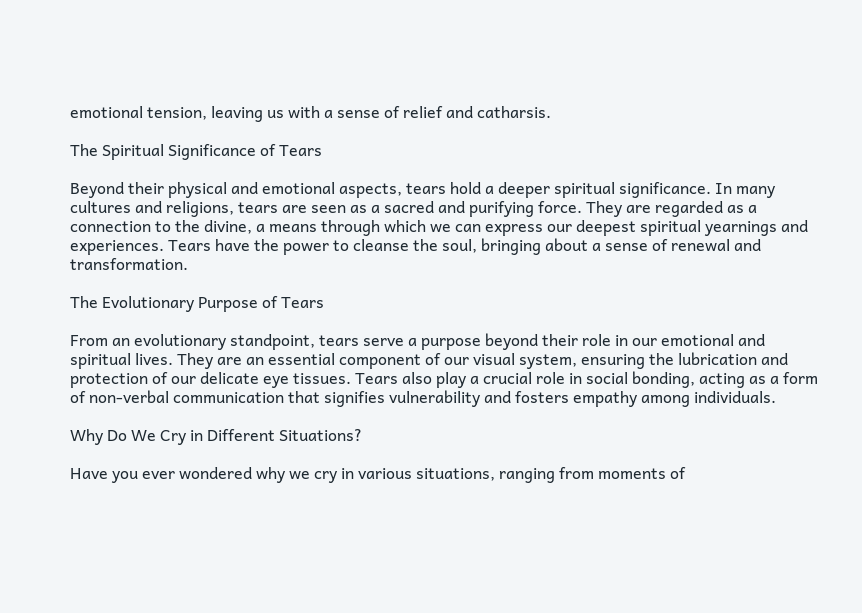emotional tension, leaving us with a sense of relief and catharsis.

The Spiritual Significance of Tears

Beyond their physical and emotional aspects, tears hold a deeper spiritual significance. In many cultures and religions, tears are seen as a sacred and purifying force. They are regarded as a connection to the divine, a means through which we can express our deepest spiritual yearnings and experiences. Tears have the power to cleanse the soul, bringing about a sense of renewal and transformation.

The Evolutionary Purpose of Tears

From an evolutionary standpoint, tears serve a purpose beyond their role in our emotional and spiritual lives. They are an essential component of our visual system, ensuring the lubrication and protection of our delicate eye tissues. Tears also play a crucial role in social bonding, acting as a form of non-verbal communication that signifies vulnerability and fosters empathy among individuals.

Why Do We Cry in Different Situations?

Have you ever wondered why we cry in various situations, ranging from moments of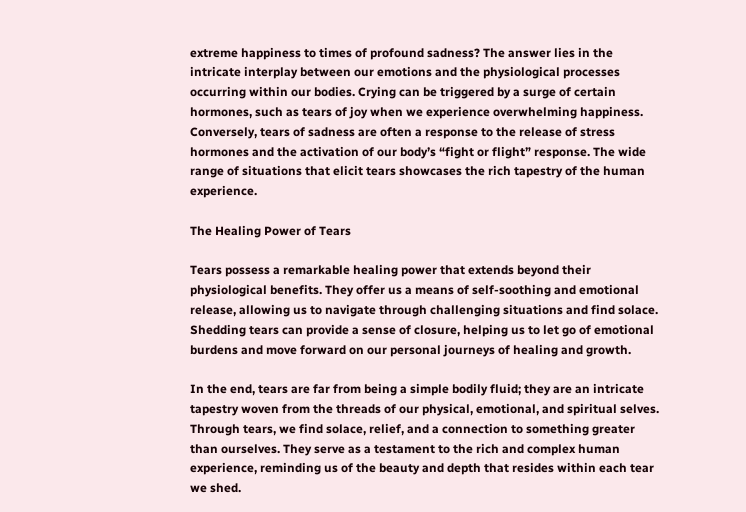extreme happiness to times of profound sadness? The answer lies in the intricate interplay between our emotions and the physiological processes occurring within our bodies. Crying can be triggered by a surge of certain hormones, such as tears of joy when we experience overwhelming happiness. Conversely, tears of sadness are often a response to the release of stress hormones and the activation of our body’s “fight or flight” response. The wide range of situations that elicit tears showcases the rich tapestry of the human experience.

The Healing Power of Tears

Tears possess a remarkable healing power that extends beyond their physiological benefits. They offer us a means of self-soothing and emotional release, allowing us to navigate through challenging situations and find solace. Shedding tears can provide a sense of closure, helping us to let go of emotional burdens and move forward on our personal journeys of healing and growth.

In the end, tears are far from being a simple bodily fluid; they are an intricate tapestry woven from the threads of our physical, emotional, and spiritual selves. Through tears, we find solace, relief, and a connection to something greater than ourselves. They serve as a testament to the rich and complex human experience, reminding us of the beauty and depth that resides within each tear we shed.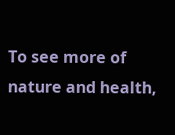To see more of nature and health,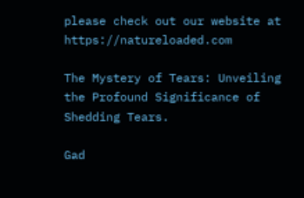please check out our website at https://natureloaded.com

The Mystery of Tears: Unveiling the Profound Significance of Shedding Tears.

Gad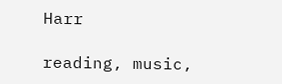Harr

reading, music,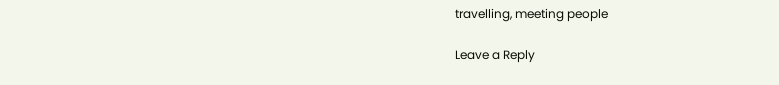travelling, meeting people

Leave a Reply